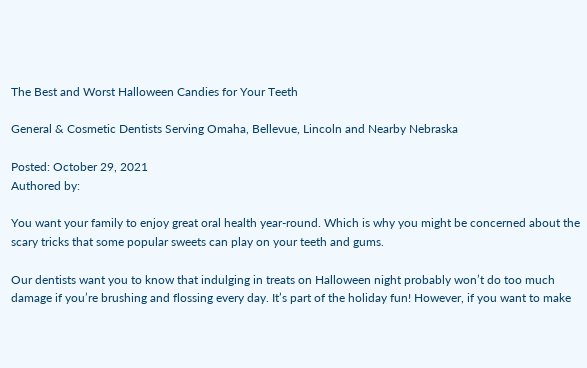The Best and Worst Halloween Candies for Your Teeth

General & Cosmetic Dentists Serving Omaha, Bellevue, Lincoln and Nearby Nebraska

Posted: October 29, 2021
Authored by:

You want your family to enjoy great oral health year-round. Which is why you might be concerned about the scary tricks that some popular sweets can play on your teeth and gums.

Our dentists want you to know that indulging in treats on Halloween night probably won’t do too much damage if you’re brushing and flossing every day. It’s part of the holiday fun! However, if you want to make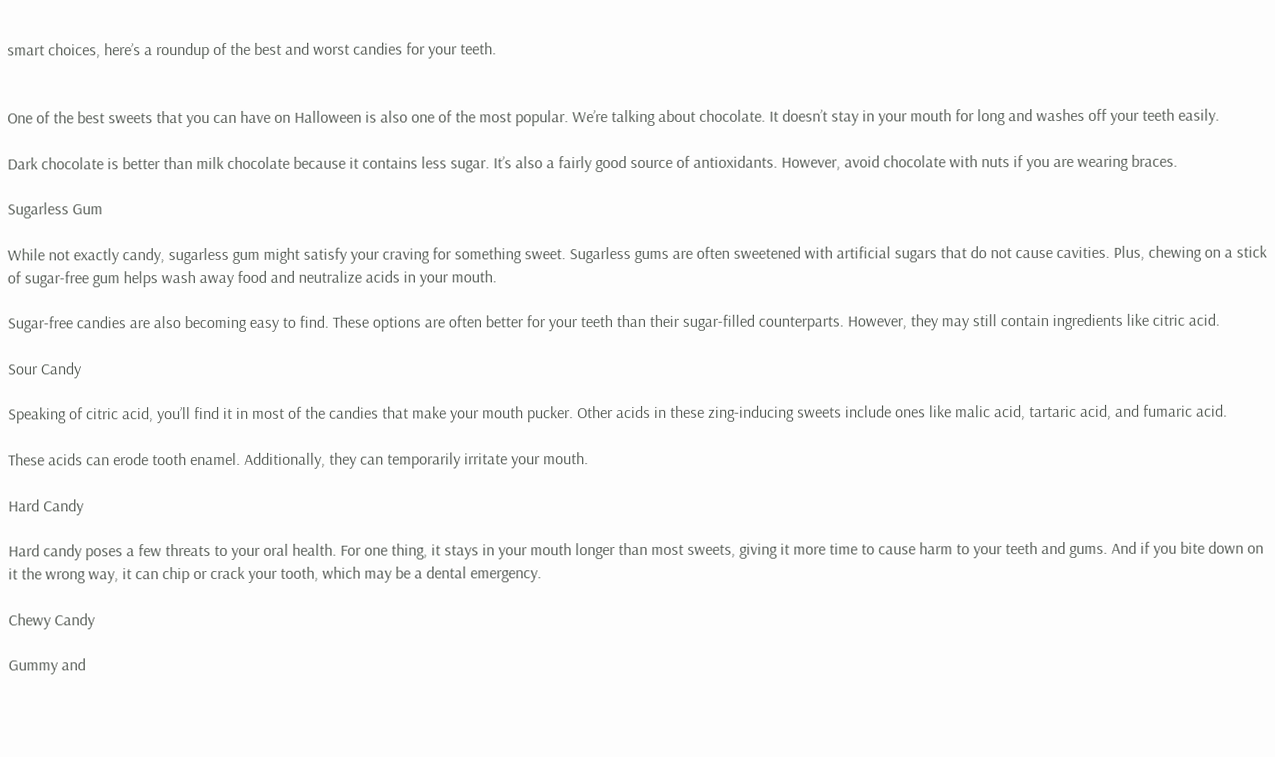smart choices, here’s a roundup of the best and worst candies for your teeth.


One of the best sweets that you can have on Halloween is also one of the most popular. We’re talking about chocolate. It doesn’t stay in your mouth for long and washes off your teeth easily.

Dark chocolate is better than milk chocolate because it contains less sugar. It’s also a fairly good source of antioxidants. However, avoid chocolate with nuts if you are wearing braces.

Sugarless Gum

While not exactly candy, sugarless gum might satisfy your craving for something sweet. Sugarless gums are often sweetened with artificial sugars that do not cause cavities. Plus, chewing on a stick of sugar-free gum helps wash away food and neutralize acids in your mouth.

Sugar-free candies are also becoming easy to find. These options are often better for your teeth than their sugar-filled counterparts. However, they may still contain ingredients like citric acid.

Sour Candy

Speaking of citric acid, you’ll find it in most of the candies that make your mouth pucker. Other acids in these zing-inducing sweets include ones like malic acid, tartaric acid, and fumaric acid.

These acids can erode tooth enamel. Additionally, they can temporarily irritate your mouth.

Hard Candy

Hard candy poses a few threats to your oral health. For one thing, it stays in your mouth longer than most sweets, giving it more time to cause harm to your teeth and gums. And if you bite down on it the wrong way, it can chip or crack your tooth, which may be a dental emergency.

Chewy Candy

Gummy and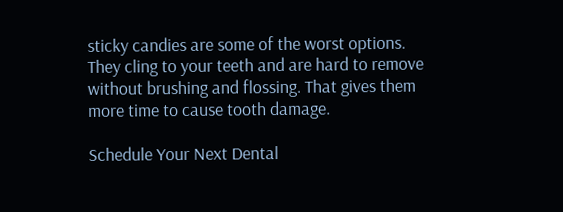sticky candies are some of the worst options. They cling to your teeth and are hard to remove without brushing and flossing. That gives them more time to cause tooth damage.

Schedule Your Next Dental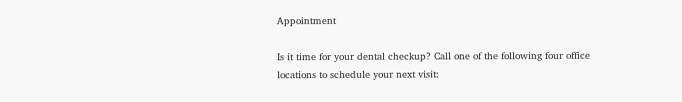Appointment

Is it time for your dental checkup? Call one of the following four office locations to schedule your next visit: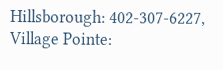Hillsborough: 402-307-6227, Village Pointe: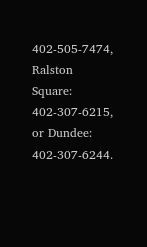402-505-7474, Ralston Square: 402-307-6215, or Dundee: 402-307-6244.